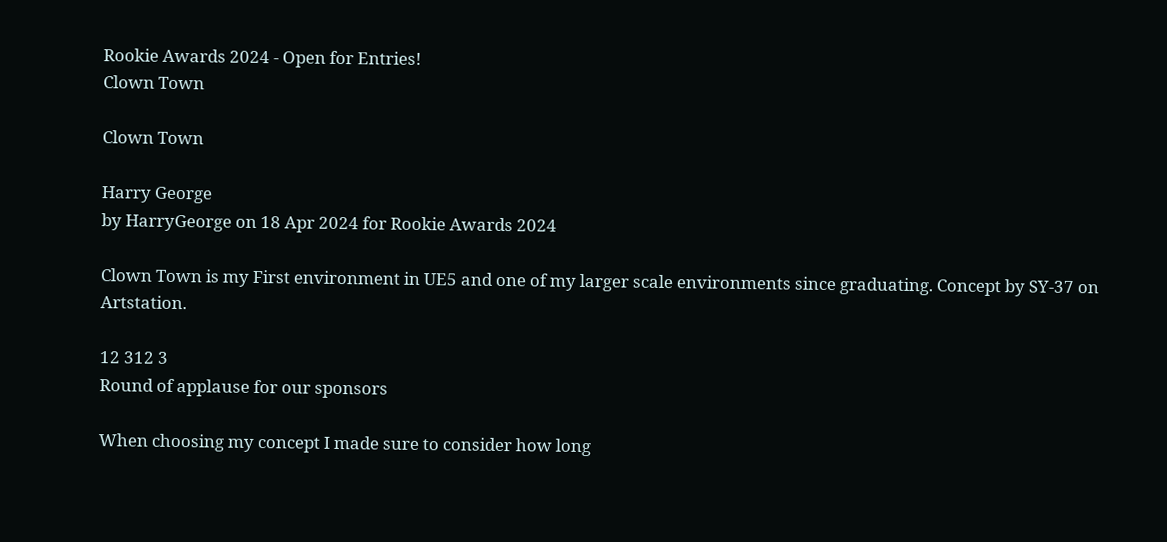Rookie Awards 2024 - Open for Entries!
Clown Town

Clown Town

Harry George
by HarryGeorge on 18 Apr 2024 for Rookie Awards 2024

Clown Town is my First environment in UE5 and one of my larger scale environments since graduating. Concept by SY-37 on Artstation.

12 312 3
Round of applause for our sponsors

When choosing my concept I made sure to consider how long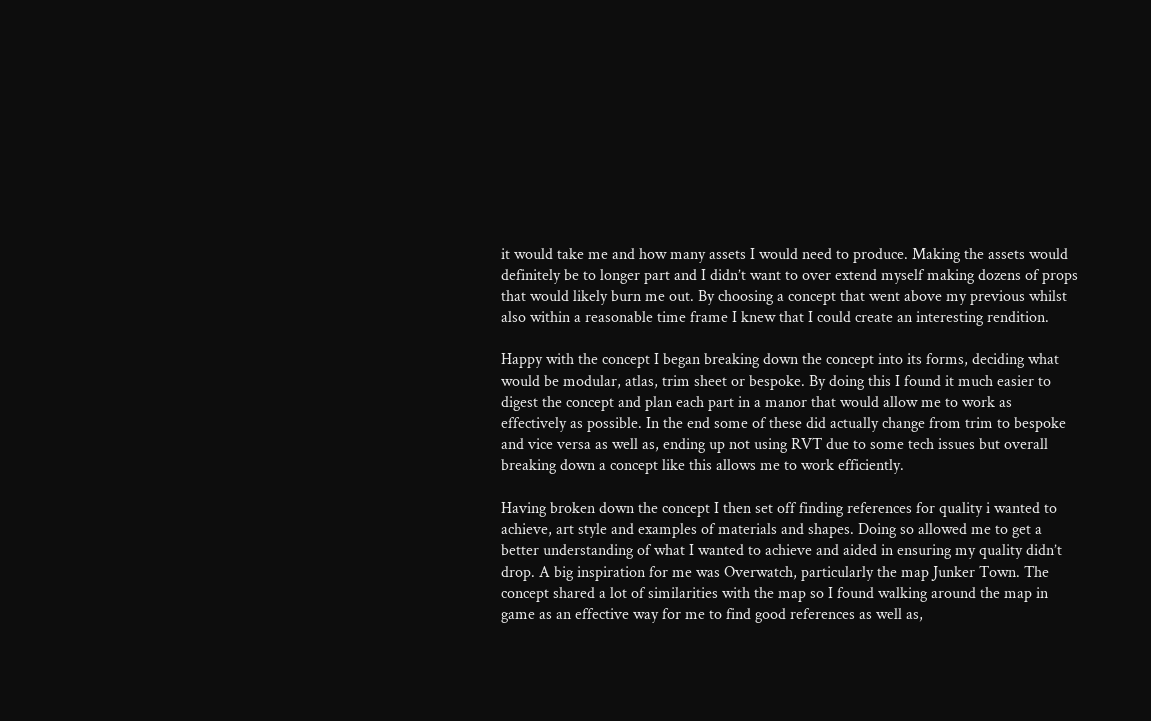it would take me and how many assets I would need to produce. Making the assets would definitely be to longer part and I didn’t want to over extend myself making dozens of props that would likely burn me out. By choosing a concept that went above my previous whilst also within a reasonable time frame I knew that I could create an interesting rendition.

Happy with the concept I began breaking down the concept into its forms, deciding what would be modular, atlas, trim sheet or bespoke. By doing this I found it much easier to digest the concept and plan each part in a manor that would allow me to work as effectively as possible. In the end some of these did actually change from trim to bespoke and vice versa as well as, ending up not using RVT due to some tech issues but overall breaking down a concept like this allows me to work efficiently.

Having broken down the concept I then set off finding references for quality i wanted to achieve, art style and examples of materials and shapes. Doing so allowed me to get a better understanding of what I wanted to achieve and aided in ensuring my quality didn’t drop. A big inspiration for me was Overwatch, particularly the map Junker Town. The concept shared a lot of similarities with the map so I found walking around the map in game as an effective way for me to find good references as well as,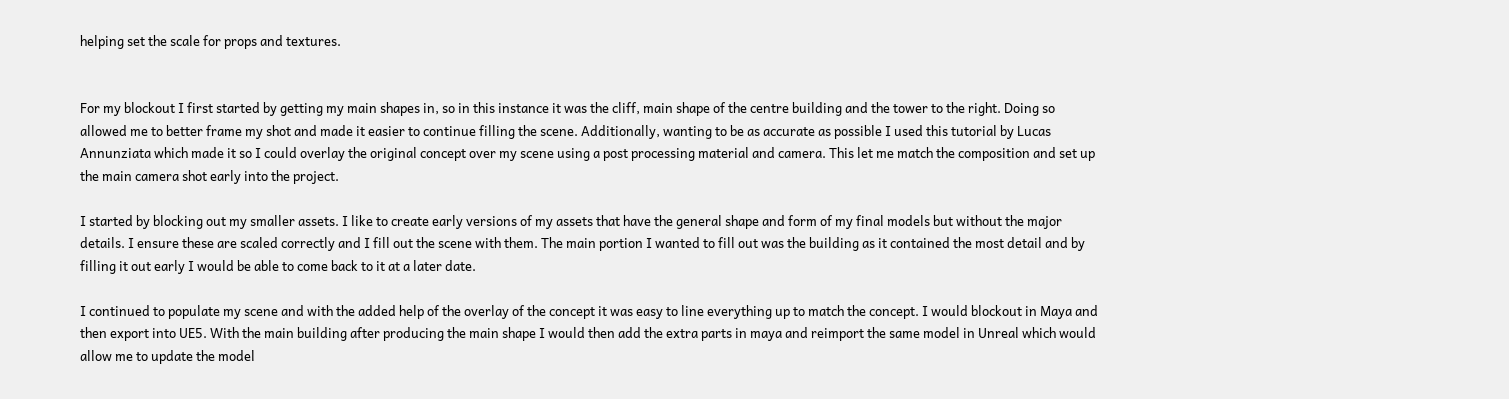helping set the scale for props and textures.


For my blockout I first started by getting my main shapes in, so in this instance it was the cliff, main shape of the centre building and the tower to the right. Doing so allowed me to better frame my shot and made it easier to continue filling the scene. Additionally, wanting to be as accurate as possible I used this tutorial by Lucas Annunziata which made it so I could overlay the original concept over my scene using a post processing material and camera. This let me match the composition and set up the main camera shot early into the project.

I started by blocking out my smaller assets. I like to create early versions of my assets that have the general shape and form of my final models but without the major details. I ensure these are scaled correctly and I fill out the scene with them. The main portion I wanted to fill out was the building as it contained the most detail and by filling it out early I would be able to come back to it at a later date.

I continued to populate my scene and with the added help of the overlay of the concept it was easy to line everything up to match the concept. I would blockout in Maya and then export into UE5. With the main building after producing the main shape I would then add the extra parts in maya and reimport the same model in Unreal which would allow me to update the model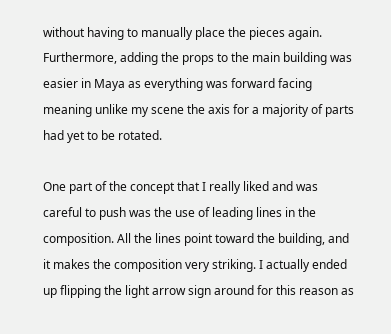without having to manually place the pieces again. Furthermore, adding the props to the main building was easier in Maya as everything was forward facing meaning unlike my scene the axis for a majority of parts had yet to be rotated.

One part of the concept that I really liked and was careful to push was the use of leading lines in the composition. All the lines point toward the building, and it makes the composition very striking. I actually ended up flipping the light arrow sign around for this reason as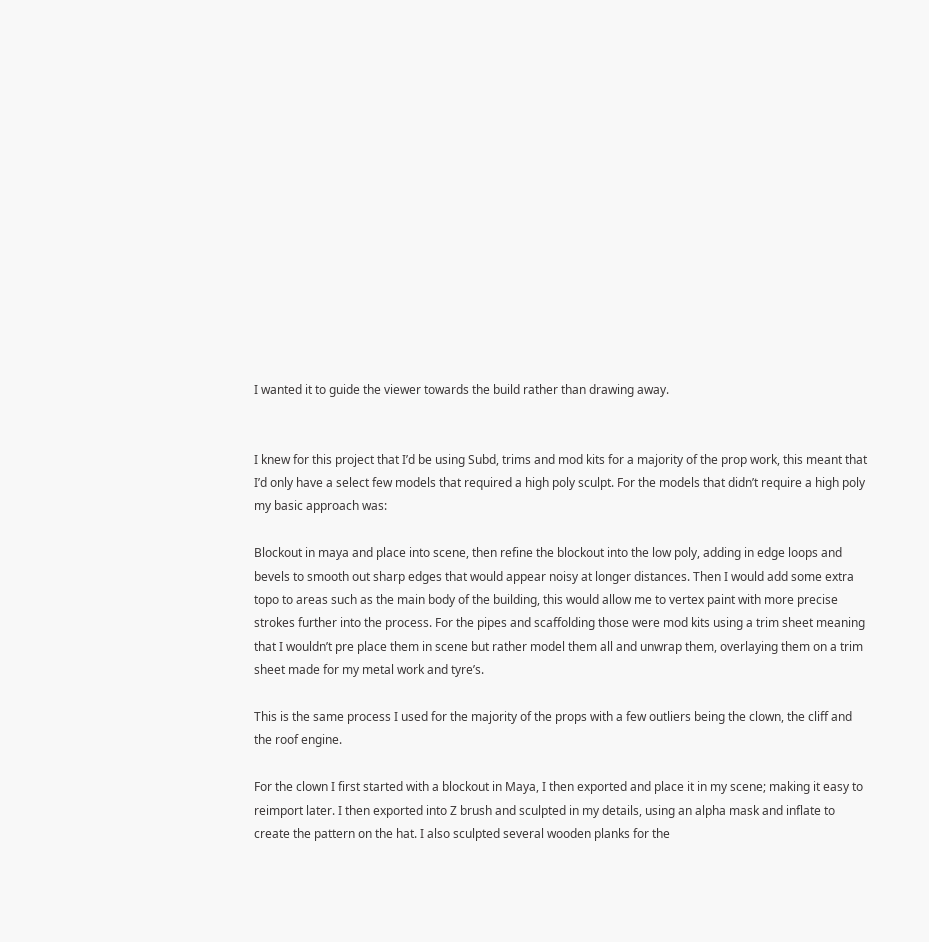I wanted it to guide the viewer towards the build rather than drawing away.


I knew for this project that I’d be using Subd, trims and mod kits for a majority of the prop work, this meant that I’d only have a select few models that required a high poly sculpt. For the models that didn’t require a high poly my basic approach was:

Blockout in maya and place into scene, then refine the blockout into the low poly, adding in edge loops and bevels to smooth out sharp edges that would appear noisy at longer distances. Then I would add some extra topo to areas such as the main body of the building, this would allow me to vertex paint with more precise strokes further into the process. For the pipes and scaffolding those were mod kits using a trim sheet meaning that I wouldn’t pre place them in scene but rather model them all and unwrap them, overlaying them on a trim sheet made for my metal work and tyre’s.

This is the same process I used for the majority of the props with a few outliers being the clown, the cliff and the roof engine.

For the clown I first started with a blockout in Maya, I then exported and place it in my scene; making it easy to reimport later. I then exported into Z brush and sculpted in my details, using an alpha mask and inflate to create the pattern on the hat. I also sculpted several wooden planks for the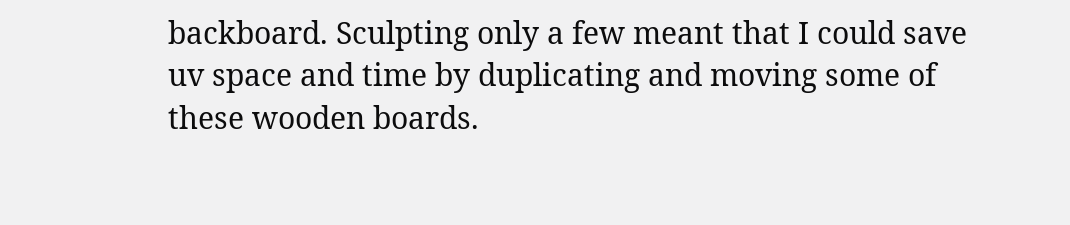backboard. Sculpting only a few meant that I could save uv space and time by duplicating and moving some of these wooden boards.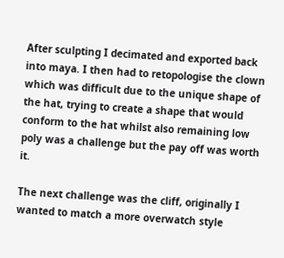After sculpting I decimated and exported back into maya. I then had to retopologise the clown which was difficult due to the unique shape of the hat, trying to create a shape that would conform to the hat whilst also remaining low poly was a challenge but the pay off was worth it.

The next challenge was the cliff, originally I wanted to match a more overwatch style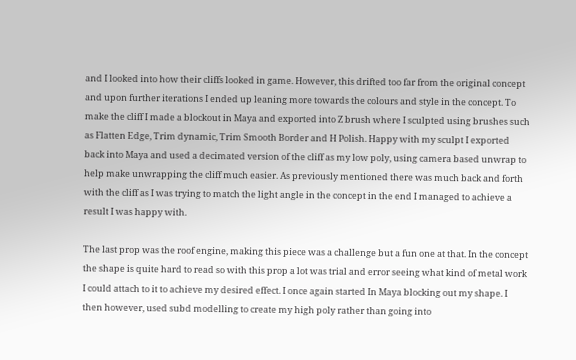and I looked into how their cliffs looked in game. However, this drifted too far from the original concept and upon further iterations I ended up leaning more towards the colours and style in the concept. To make the cliff I made a blockout in Maya and exported into Z brush where I sculpted using brushes such as Flatten Edge, Trim dynamic, Trim Smooth Border and H Polish. Happy with my sculpt I exported back into Maya and used a decimated version of the cliff as my low poly, using camera based unwrap to help make unwrapping the cliff much easier. As previously mentioned there was much back and forth with the cliff as I was trying to match the light angle in the concept in the end I managed to achieve a result I was happy with.

The last prop was the roof engine, making this piece was a challenge but a fun one at that. In the concept the shape is quite hard to read so with this prop a lot was trial and error seeing what kind of metal work I could attach to it to achieve my desired effect. I once again started In Maya blocking out my shape. I then however, used subd modelling to create my high poly rather than going into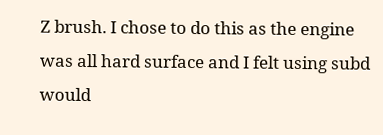Z brush. I chose to do this as the engine was all hard surface and I felt using subd would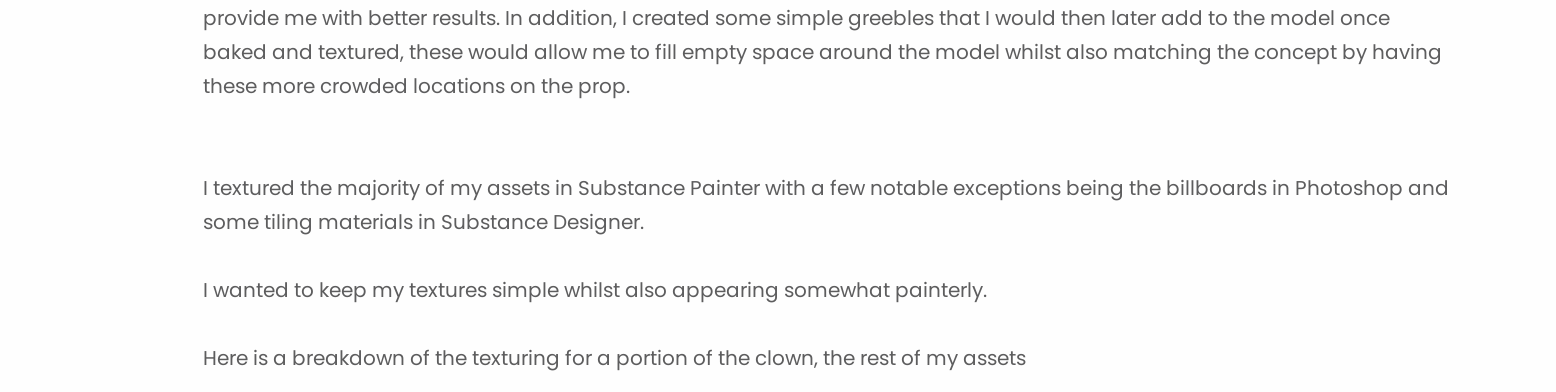provide me with better results. In addition, I created some simple greebles that I would then later add to the model once baked and textured, these would allow me to fill empty space around the model whilst also matching the concept by having these more crowded locations on the prop.


I textured the majority of my assets in Substance Painter with a few notable exceptions being the billboards in Photoshop and some tiling materials in Substance Designer.

I wanted to keep my textures simple whilst also appearing somewhat painterly.

Here is a breakdown of the texturing for a portion of the clown, the rest of my assets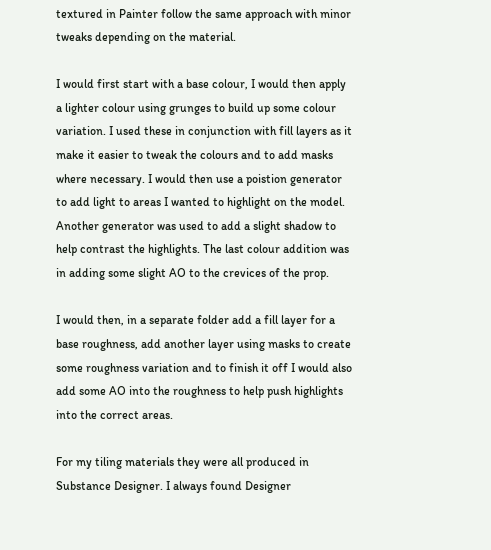textured in Painter follow the same approach with minor tweaks depending on the material.

I would first start with a base colour, I would then apply a lighter colour using grunges to build up some colour variation. I used these in conjunction with fill layers as it make it easier to tweak the colours and to add masks where necessary. I would then use a poistion generator to add light to areas I wanted to highlight on the model. Another generator was used to add a slight shadow to help contrast the highlights. The last colour addition was in adding some slight AO to the crevices of the prop.

I would then, in a separate folder add a fill layer for a base roughness, add another layer using masks to create some roughness variation and to finish it off I would also add some AO into the roughness to help push highlights into the correct areas.

For my tiling materials they were all produced in Substance Designer. I always found Designer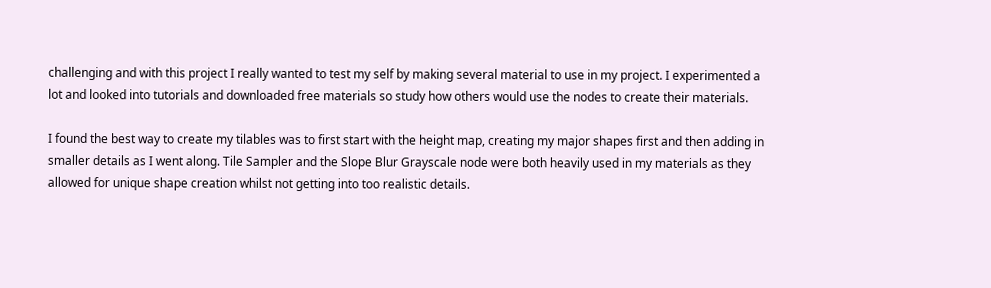challenging and with this project I really wanted to test my self by making several material to use in my project. I experimented a lot and looked into tutorials and downloaded free materials so study how others would use the nodes to create their materials.

I found the best way to create my tilables was to first start with the height map, creating my major shapes first and then adding in smaller details as I went along. Tile Sampler and the Slope Blur Grayscale node were both heavily used in my materials as they allowed for unique shape creation whilst not getting into too realistic details.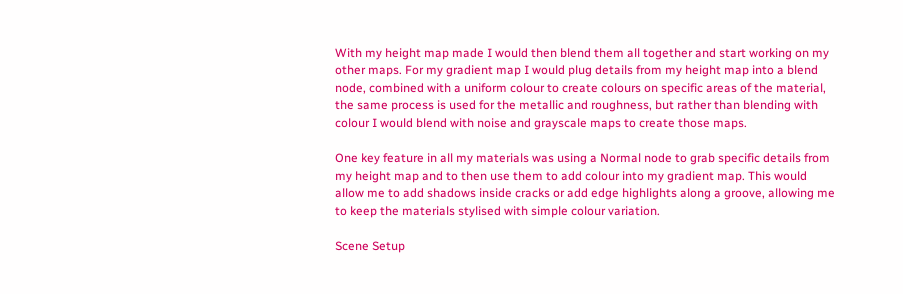With my height map made I would then blend them all together and start working on my other maps. For my gradient map I would plug details from my height map into a blend node, combined with a uniform colour to create colours on specific areas of the material, the same process is used for the metallic and roughness, but rather than blending with colour I would blend with noise and grayscale maps to create those maps.

One key feature in all my materials was using a Normal node to grab specific details from my height map and to then use them to add colour into my gradient map. This would allow me to add shadows inside cracks or add edge highlights along a groove, allowing me to keep the materials stylised with simple colour variation.

Scene Setup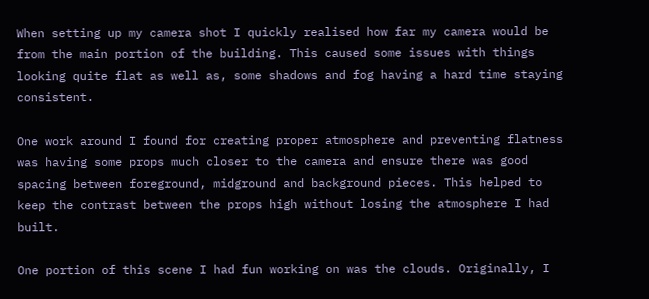When setting up my camera shot I quickly realised how far my camera would be from the main portion of the building. This caused some issues with things looking quite flat as well as, some shadows and fog having a hard time staying consistent.

One work around I found for creating proper atmosphere and preventing flatness was having some props much closer to the camera and ensure there was good spacing between foreground, midground and background pieces. This helped to keep the contrast between the props high without losing the atmosphere I had built.

One portion of this scene I had fun working on was the clouds. Originally, I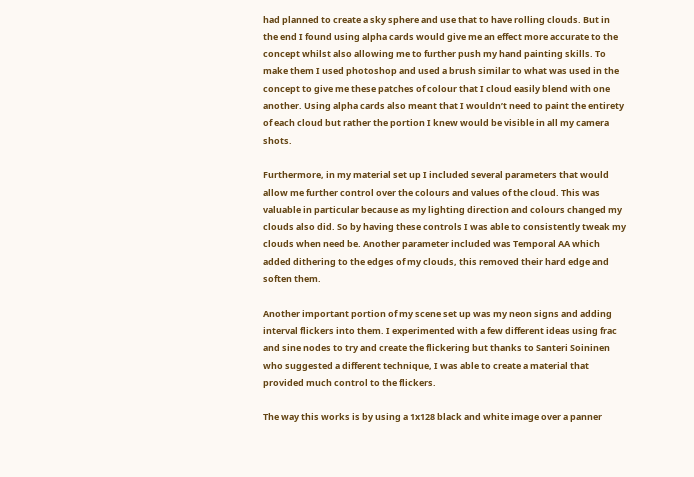had planned to create a sky sphere and use that to have rolling clouds. But in the end I found using alpha cards would give me an effect more accurate to the concept whilst also allowing me to further push my hand painting skills. To make them I used photoshop and used a brush similar to what was used in the concept to give me these patches of colour that I cloud easily blend with one another. Using alpha cards also meant that I wouldn’t need to paint the entirety of each cloud but rather the portion I knew would be visible in all my camera shots.

Furthermore, in my material set up I included several parameters that would allow me further control over the colours and values of the cloud. This was valuable in particular because as my lighting direction and colours changed my clouds also did. So by having these controls I was able to consistently tweak my clouds when need be. Another parameter included was Temporal AA which added dithering to the edges of my clouds, this removed their hard edge and soften them.

Another important portion of my scene set up was my neon signs and adding interval flickers into them. I experimented with a few different ideas using frac and sine nodes to try and create the flickering but thanks to Santeri Soininen who suggested a different technique, I was able to create a material that provided much control to the flickers.

The way this works is by using a 1x128 black and white image over a panner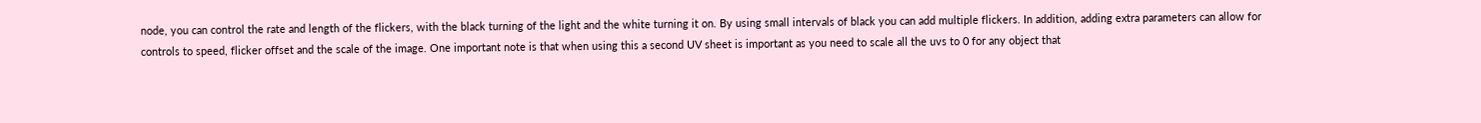node, you can control the rate and length of the flickers, with the black turning of the light and the white turning it on. By using small intervals of black you can add multiple flickers. In addition, adding extra parameters can allow for controls to speed, flicker offset and the scale of the image. One important note is that when using this a second UV sheet is important as you need to scale all the uvs to 0 for any object that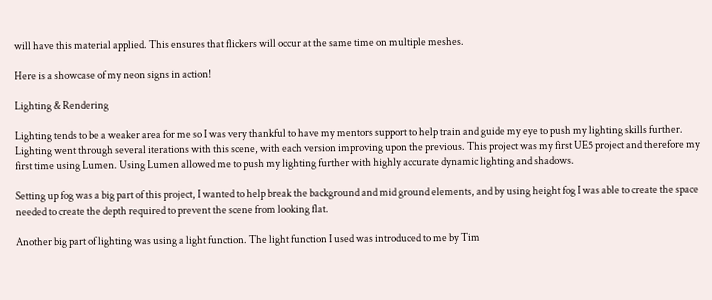will have this material applied. This ensures that flickers will occur at the same time on multiple meshes.

Here is a showcase of my neon signs in action!

Lighting & Rendering

Lighting tends to be a weaker area for me so I was very thankful to have my mentors support to help train and guide my eye to push my lighting skills further. Lighting went through several iterations with this scene, with each version improving upon the previous. This project was my first UE5 project and therefore my first time using Lumen. Using Lumen allowed me to push my lighting further with highly accurate dynamic lighting and shadows.

Setting up fog was a big part of this project, I wanted to help break the background and mid ground elements, and by using height fog I was able to create the space needed to create the depth required to prevent the scene from looking flat.

Another big part of lighting was using a light function. The light function I used was introduced to me by Tim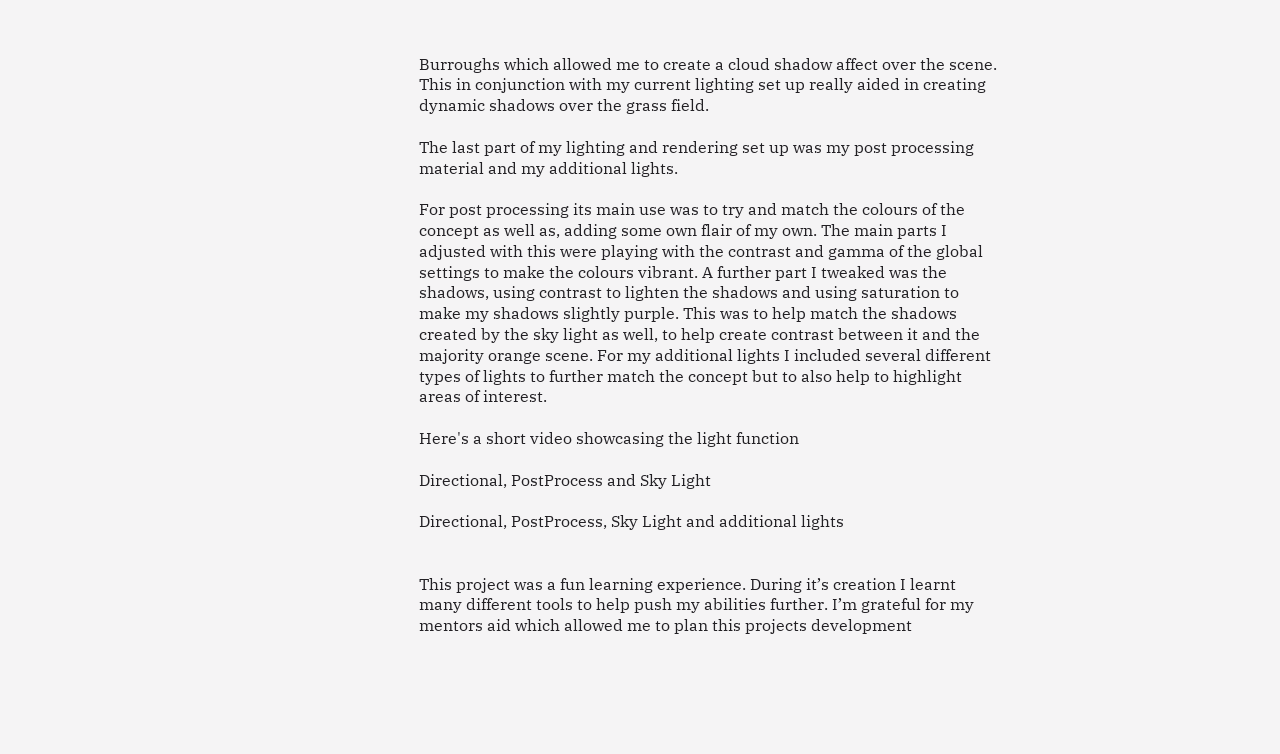Burroughs which allowed me to create a cloud shadow affect over the scene. This in conjunction with my current lighting set up really aided in creating dynamic shadows over the grass field.

The last part of my lighting and rendering set up was my post processing material and my additional lights.

For post processing its main use was to try and match the colours of the concept as well as, adding some own flair of my own. The main parts I adjusted with this were playing with the contrast and gamma of the global settings to make the colours vibrant. A further part I tweaked was the shadows, using contrast to lighten the shadows and using saturation to make my shadows slightly purple. This was to help match the shadows created by the sky light as well, to help create contrast between it and the majority orange scene. For my additional lights I included several different types of lights to further match the concept but to also help to highlight areas of interest.

Here's a short video showcasing the light function

Directional, PostProcess and Sky Light

Directional, PostProcess, Sky Light and additional lights


This project was a fun learning experience. During it’s creation I learnt many different tools to help push my abilities further. I’m grateful for my mentors aid which allowed me to plan this projects development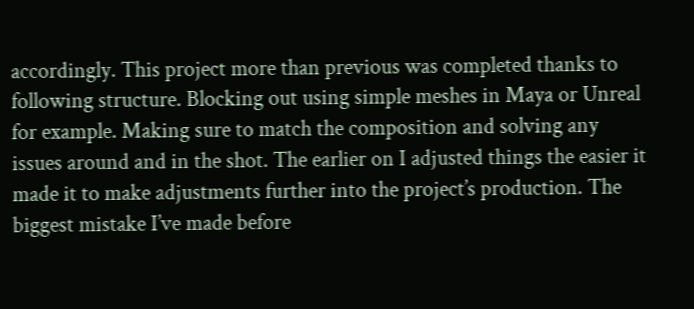accordingly. This project more than previous was completed thanks to following structure. Blocking out using simple meshes in Maya or Unreal for example. Making sure to match the composition and solving any issues around and in the shot. The earlier on I adjusted things the easier it made it to make adjustments further into the project’s production. The biggest mistake I’ve made before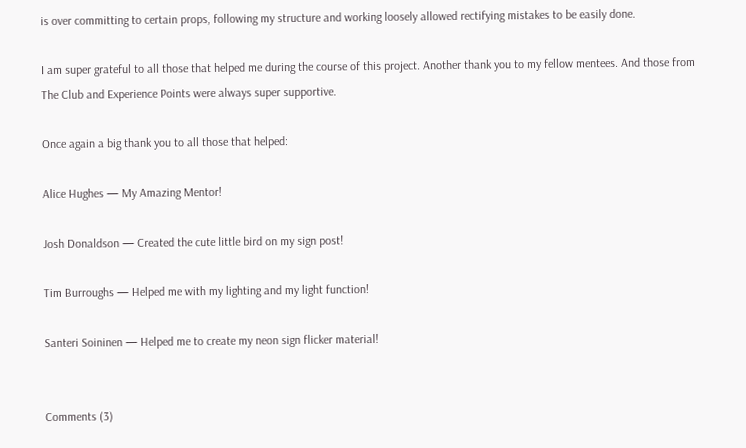is over committing to certain props, following my structure and working loosely allowed rectifying mistakes to be easily done.

I am super grateful to all those that helped me during the course of this project. Another thank you to my fellow mentees. And those from The Club and Experience Points were always super supportive.

Once again a big thank you to all those that helped:

Alice Hughes — My Amazing Mentor!

Josh Donaldson — Created the cute little bird on my sign post!

Tim Burroughs — Helped me with my lighting and my light function!

Santeri Soininen — Helped me to create my neon sign flicker material!


Comments (3)